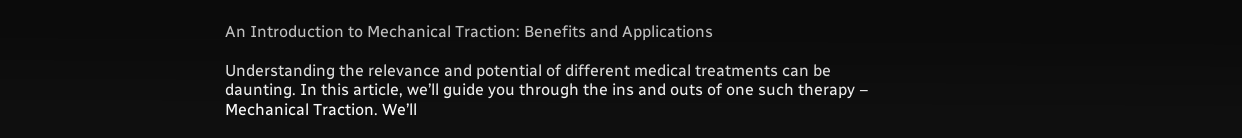An Introduction to Mechanical Traction: Benefits and Applications

Understanding the relevance and potential of different medical treatments can be daunting. In this article, we’ll guide you through the ins and outs of one such therapy – Mechanical Traction. We’ll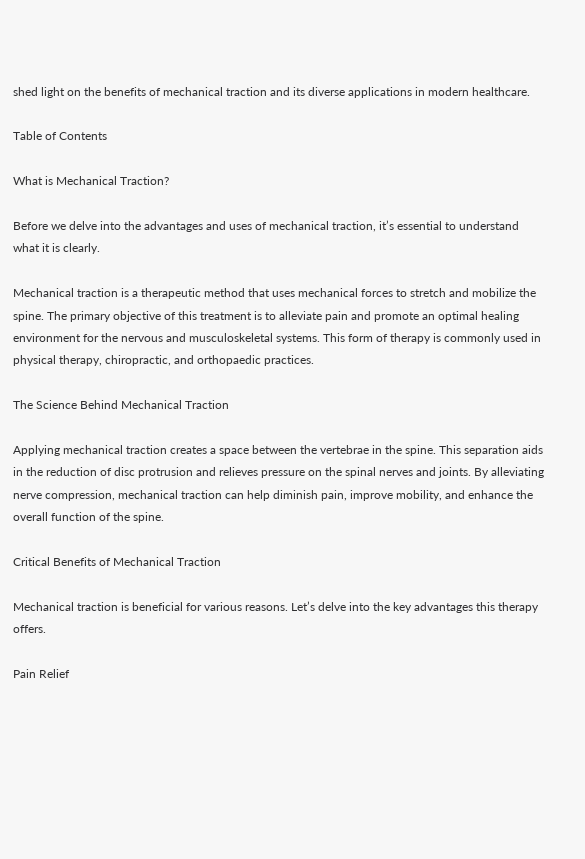shed light on the benefits of mechanical traction and its diverse applications in modern healthcare.

Table of Contents

What is Mechanical Traction?

Before we delve into the advantages and uses of mechanical traction, it’s essential to understand what it is clearly.

Mechanical traction is a therapeutic method that uses mechanical forces to stretch and mobilize the spine. The primary objective of this treatment is to alleviate pain and promote an optimal healing environment for the nervous and musculoskeletal systems. This form of therapy is commonly used in physical therapy, chiropractic, and orthopaedic practices.

The Science Behind Mechanical Traction

Applying mechanical traction creates a space between the vertebrae in the spine. This separation aids in the reduction of disc protrusion and relieves pressure on the spinal nerves and joints. By alleviating nerve compression, mechanical traction can help diminish pain, improve mobility, and enhance the overall function of the spine.

Critical Benefits of Mechanical Traction

Mechanical traction is beneficial for various reasons. Let’s delve into the key advantages this therapy offers.

Pain Relief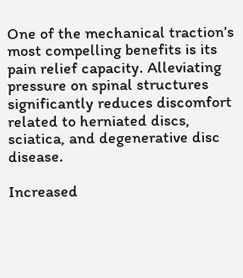One of the mechanical traction’s most compelling benefits is its pain relief capacity. Alleviating pressure on spinal structures significantly reduces discomfort related to herniated discs, sciatica, and degenerative disc disease.

Increased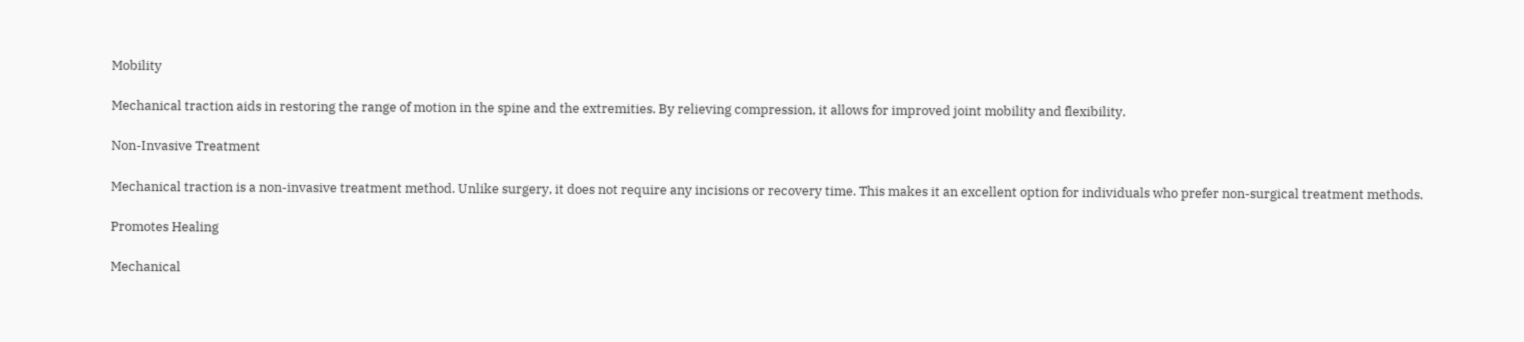Mobility

Mechanical traction aids in restoring the range of motion in the spine and the extremities. By relieving compression, it allows for improved joint mobility and flexibility.

Non-Invasive Treatment

Mechanical traction is a non-invasive treatment method. Unlike surgery, it does not require any incisions or recovery time. This makes it an excellent option for individuals who prefer non-surgical treatment methods.

Promotes Healing

Mechanical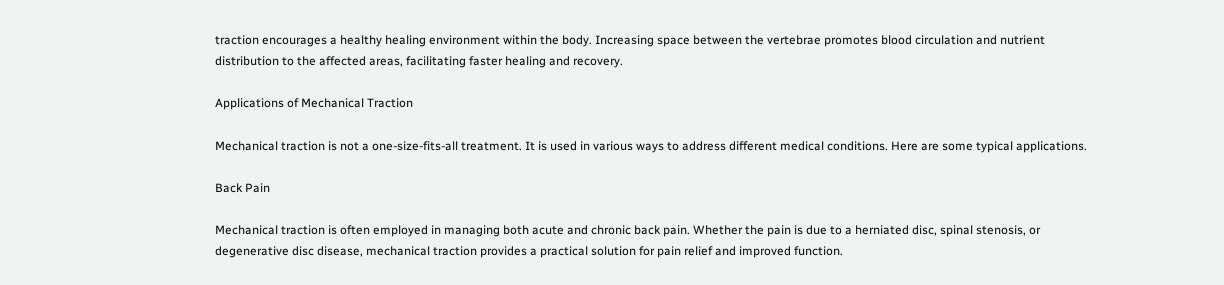traction encourages a healthy healing environment within the body. Increasing space between the vertebrae promotes blood circulation and nutrient distribution to the affected areas, facilitating faster healing and recovery.

Applications of Mechanical Traction

Mechanical traction is not a one-size-fits-all treatment. It is used in various ways to address different medical conditions. Here are some typical applications.

Back Pain

Mechanical traction is often employed in managing both acute and chronic back pain. Whether the pain is due to a herniated disc, spinal stenosis, or degenerative disc disease, mechanical traction provides a practical solution for pain relief and improved function.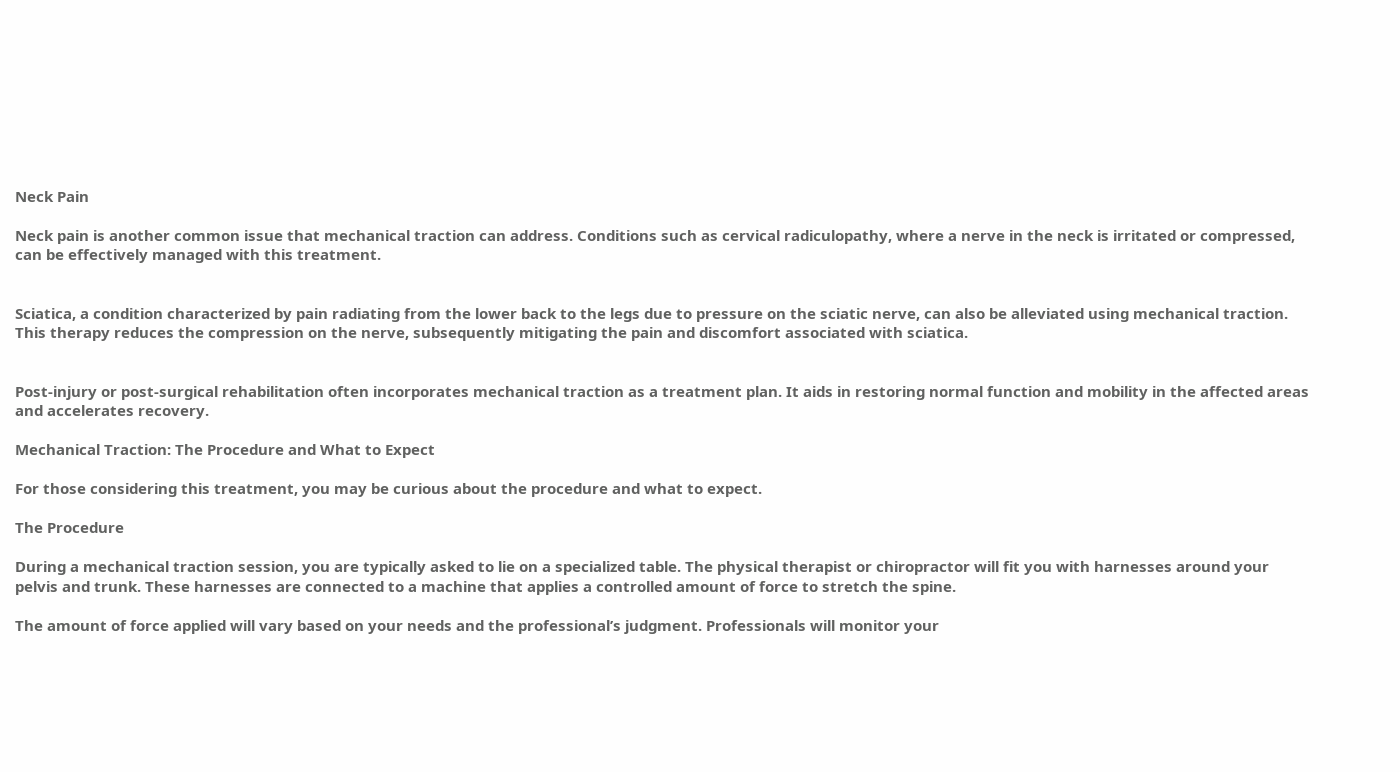Neck Pain

Neck pain is another common issue that mechanical traction can address. Conditions such as cervical radiculopathy, where a nerve in the neck is irritated or compressed, can be effectively managed with this treatment.


Sciatica, a condition characterized by pain radiating from the lower back to the legs due to pressure on the sciatic nerve, can also be alleviated using mechanical traction. This therapy reduces the compression on the nerve, subsequently mitigating the pain and discomfort associated with sciatica.


Post-injury or post-surgical rehabilitation often incorporates mechanical traction as a treatment plan. It aids in restoring normal function and mobility in the affected areas and accelerates recovery.

Mechanical Traction: The Procedure and What to Expect

For those considering this treatment, you may be curious about the procedure and what to expect.

The Procedure

During a mechanical traction session, you are typically asked to lie on a specialized table. The physical therapist or chiropractor will fit you with harnesses around your pelvis and trunk. These harnesses are connected to a machine that applies a controlled amount of force to stretch the spine.

The amount of force applied will vary based on your needs and the professional’s judgment. Professionals will monitor your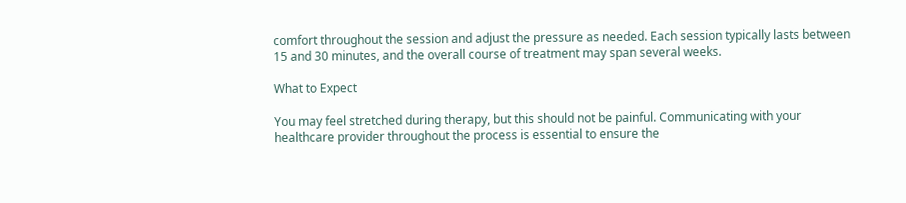comfort throughout the session and adjust the pressure as needed. Each session typically lasts between 15 and 30 minutes, and the overall course of treatment may span several weeks.

What to Expect

You may feel stretched during therapy, but this should not be painful. Communicating with your healthcare provider throughout the process is essential to ensure the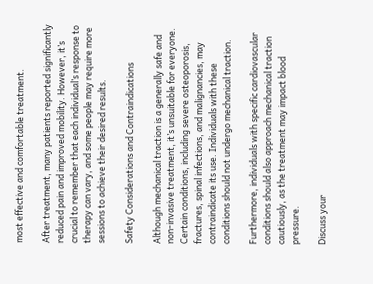most effective and comfortable treatment.

After treatment, many patients reported significantly reduced pain and improved mobility. However, it’s crucial to remember that each individual’s response to therapy can vary, and some people may require more sessions to achieve their desired results.

Safety Considerations and Contraindications

Although mechanical traction is a generally safe and non-invasive treatment, it’s unsuitable for everyone. Certain conditions, including severe osteoporosis, fractures, spinal infections, and malignancies, may contraindicate its use. Individuals with these conditions should not undergo mechanical traction.

Furthermore, individuals with specific cardiovascular conditions should also approach mechanical traction cautiously, as the treatment may impact blood pressure.

Discuss your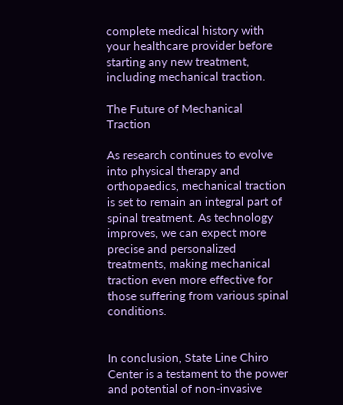complete medical history with your healthcare provider before starting any new treatment, including mechanical traction.

The Future of Mechanical Traction

As research continues to evolve into physical therapy and orthopaedics, mechanical traction is set to remain an integral part of spinal treatment. As technology improves, we can expect more precise and personalized treatments, making mechanical traction even more effective for those suffering from various spinal conditions.


In conclusion, State Line Chiro Center is a testament to the power and potential of non-invasive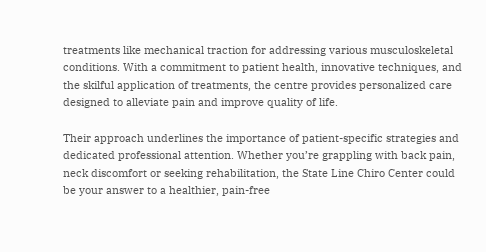treatments like mechanical traction for addressing various musculoskeletal conditions. With a commitment to patient health, innovative techniques, and the skilful application of treatments, the centre provides personalized care designed to alleviate pain and improve quality of life.

Their approach underlines the importance of patient-specific strategies and dedicated professional attention. Whether you’re grappling with back pain, neck discomfort or seeking rehabilitation, the State Line Chiro Center could be your answer to a healthier, pain-free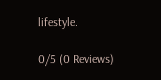lifestyle.

0/5 (0 Reviews)